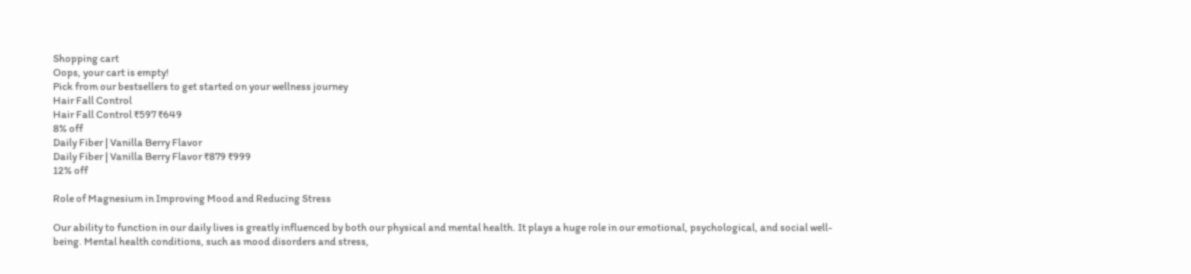Shopping cart
Oops, your cart is empty!
Pick from our bestsellers to get started on your wellness journey
Hair Fall Control
Hair Fall Control ₹597 ₹649
8% off
Daily Fiber | Vanilla Berry Flavor
Daily Fiber | Vanilla Berry Flavor ₹879 ₹999
12% off

Role of Magnesium in Improving Mood and Reducing Stress

Our ability to function in our daily lives is greatly influenced by both our physical and mental health. It plays a huge role in our emotional, psychological, and social well-being. Mental health conditions, such as mood disorders and stress,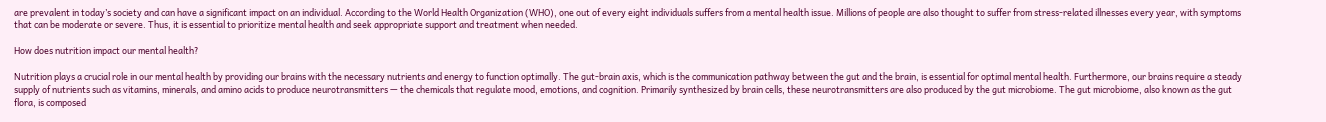are prevalent in today’s society and can have a significant impact on an individual. According to the World Health Organization (WHO), one out of every eight individuals suffers from a mental health issue. Millions of people are also thought to suffer from stress-related illnesses every year, with symptoms that can be moderate or severe. Thus, it is essential to prioritize mental health and seek appropriate support and treatment when needed.

How does nutrition impact our mental health?

Nutrition plays a crucial role in our mental health by providing our brains with the necessary nutrients and energy to function optimally. The gut-brain axis, which is the communication pathway between the gut and the brain, is essential for optimal mental health. Furthermore, our brains require a steady supply of nutrients such as vitamins, minerals, and amino acids to produce neurotransmitters — the chemicals that regulate mood, emotions, and cognition. Primarily synthesized by brain cells, these neurotransmitters are also produced by the gut microbiome. The gut microbiome, also known as the gut flora, is composed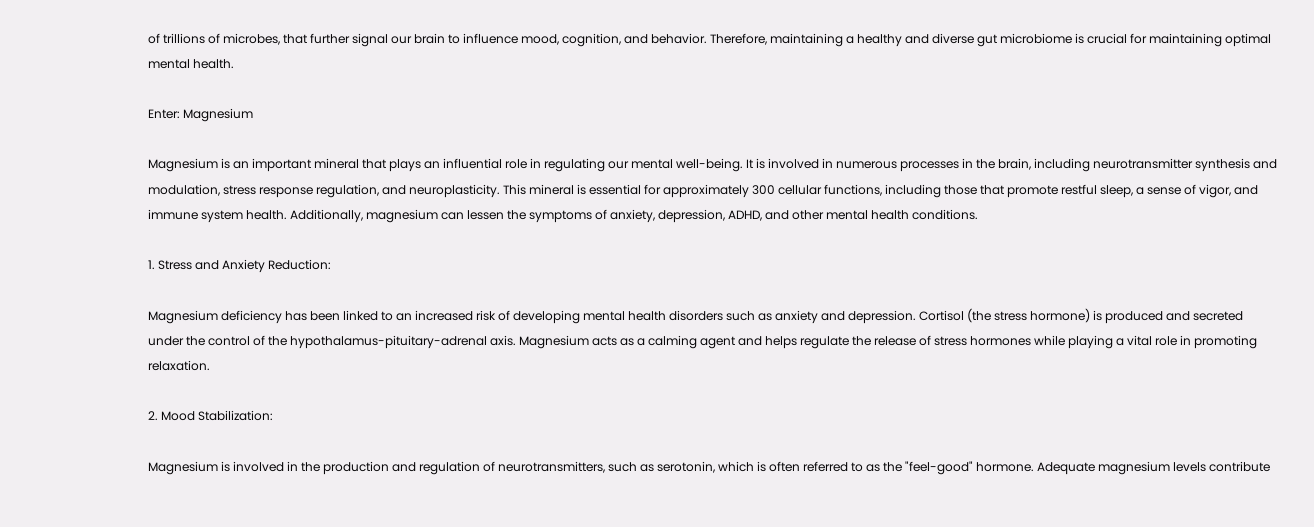of trillions of microbes, that further signal our brain to influence mood, cognition, and behavior. Therefore, maintaining a healthy and diverse gut microbiome is crucial for maintaining optimal mental health.

Enter: Magnesium

Magnesium is an important mineral that plays an influential role in regulating our mental well-being. It is involved in numerous processes in the brain, including neurotransmitter synthesis and modulation, stress response regulation, and neuroplasticity. This mineral is essential for approximately 300 cellular functions, including those that promote restful sleep, a sense of vigor, and immune system health. Additionally, magnesium can lessen the symptoms of anxiety, depression, ADHD, and other mental health conditions.

1. Stress and Anxiety Reduction:

Magnesium deficiency has been linked to an increased risk of developing mental health disorders such as anxiety and depression. Cortisol (the stress hormone) is produced and secreted under the control of the hypothalamus-pituitary-adrenal axis. Magnesium acts as a calming agent and helps regulate the release of stress hormones while playing a vital role in promoting relaxation.

2. Mood Stabilization:

Magnesium is involved in the production and regulation of neurotransmitters, such as serotonin, which is often referred to as the "feel-good" hormone. Adequate magnesium levels contribute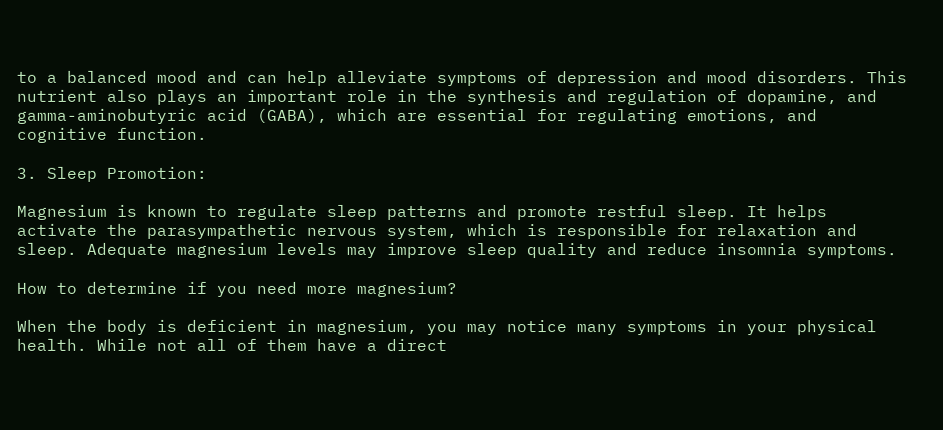to a balanced mood and can help alleviate symptoms of depression and mood disorders. This nutrient also plays an important role in the synthesis and regulation of dopamine, and gamma-aminobutyric acid (GABA), which are essential for regulating emotions, and cognitive function.

3. Sleep Promotion:

Magnesium is known to regulate sleep patterns and promote restful sleep. It helps activate the parasympathetic nervous system, which is responsible for relaxation and sleep. Adequate magnesium levels may improve sleep quality and reduce insomnia symptoms.

How to determine if you need more magnesium?

When the body is deficient in magnesium, you may notice many symptoms in your physical health. While not all of them have a direct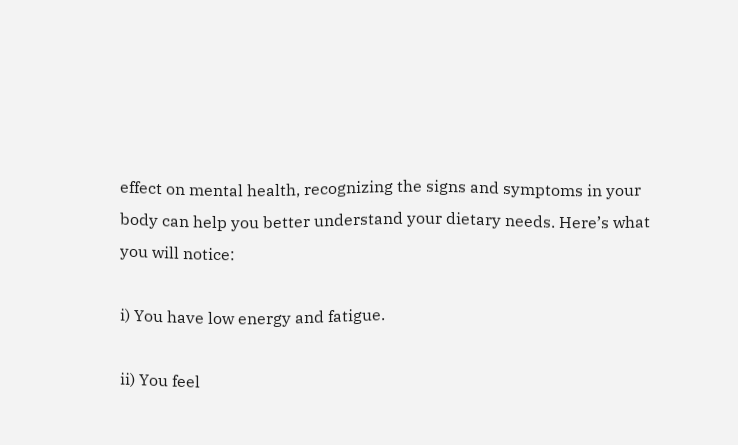effect on mental health, recognizing the signs and symptoms in your body can help you better understand your dietary needs. Here’s what you will notice:

i) You have low energy and fatigue.

ii) You feel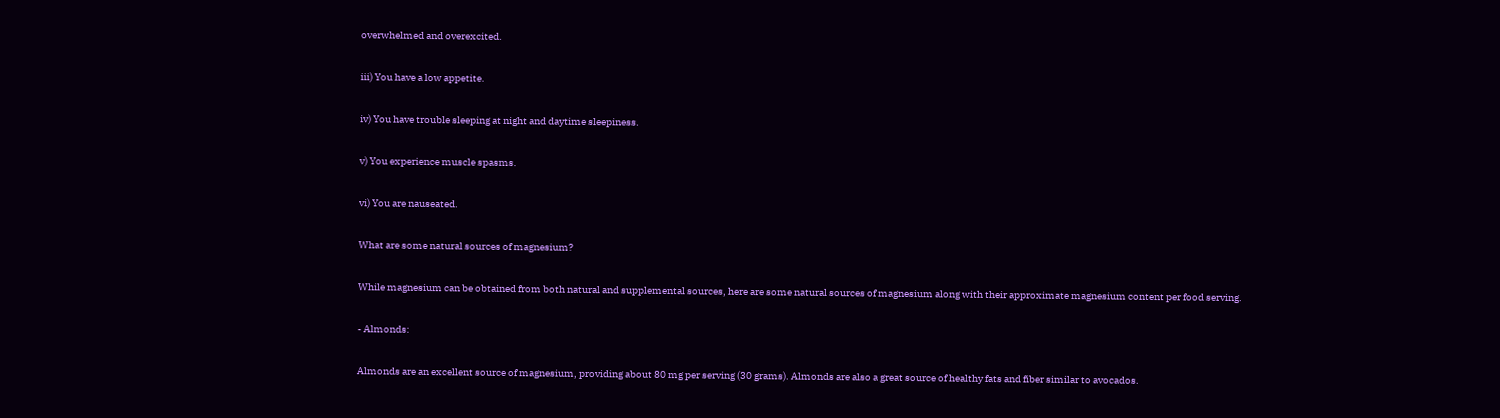overwhelmed and overexcited.

iii) You have a low appetite.

iv) You have trouble sleeping at night and daytime sleepiness.

v) You experience muscle spasms.

vi) You are nauseated.

What are some natural sources of magnesium?

While magnesium can be obtained from both natural and supplemental sources, here are some natural sources of magnesium along with their approximate magnesium content per food serving.

- Almonds:

Almonds are an excellent source of magnesium, providing about 80 mg per serving (30 grams). Almonds are also a great source of healthy fats and fiber similar to avocados.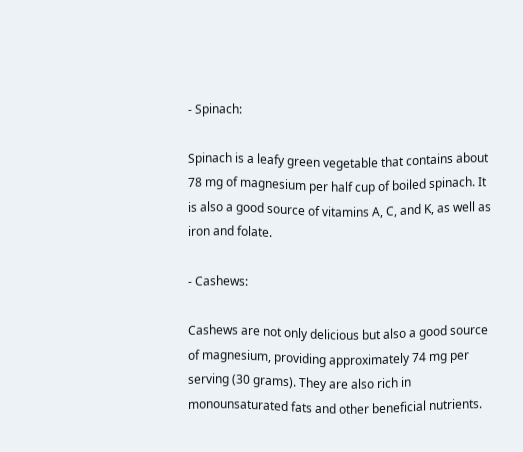- Spinach:

Spinach is a leafy green vegetable that contains about 78 mg of magnesium per half cup of boiled spinach. It is also a good source of vitamins A, C, and K, as well as iron and folate.

- Cashews:

Cashews are not only delicious but also a good source of magnesium, providing approximately 74 mg per serving (30 grams). They are also rich in monounsaturated fats and other beneficial nutrients.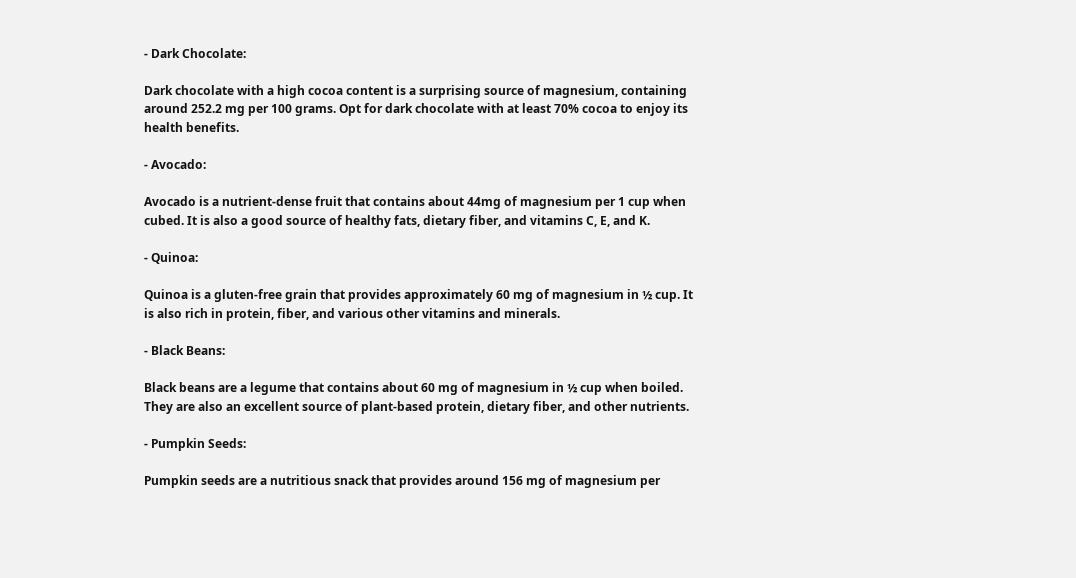- Dark Chocolate:

Dark chocolate with a high cocoa content is a surprising source of magnesium, containing around 252.2 mg per 100 grams. Opt for dark chocolate with at least 70% cocoa to enjoy its health benefits.

- Avocado:

Avocado is a nutrient-dense fruit that contains about 44mg of magnesium per 1 cup when cubed. It is also a good source of healthy fats, dietary fiber, and vitamins C, E, and K.

- Quinoa:

Quinoa is a gluten-free grain that provides approximately 60 mg of magnesium in ½ cup. It is also rich in protein, fiber, and various other vitamins and minerals.

- Black Beans:

Black beans are a legume that contains about 60 mg of magnesium in ½ cup when boiled. They are also an excellent source of plant-based protein, dietary fiber, and other nutrients.

- Pumpkin Seeds:

Pumpkin seeds are a nutritious snack that provides around 156 mg of magnesium per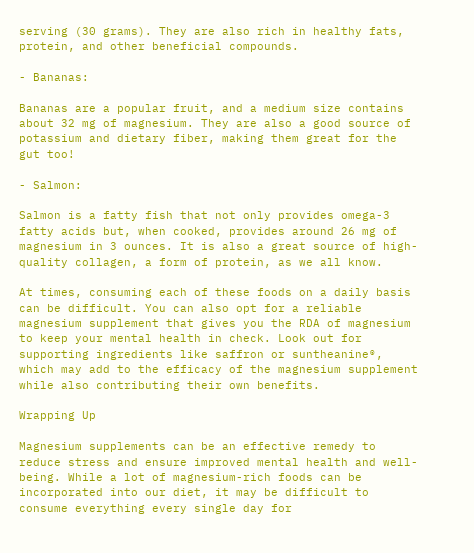serving (30 grams). They are also rich in healthy fats, protein, and other beneficial compounds.

- Bananas:

Bananas are a popular fruit, and a medium size contains about 32 mg of magnesium. They are also a good source of potassium and dietary fiber, making them great for the gut too!

- Salmon:

Salmon is a fatty fish that not only provides omega-3 fatty acids but, when cooked, provides around 26 mg of magnesium in 3 ounces. It is also a great source of high-quality collagen, a form of protein, as we all know.

At times, consuming each of these foods on a daily basis can be difficult. You can also opt for a reliable magnesium supplement that gives you the RDA of magnesium to keep your mental health in check. Look out for supporting ingredients like saffron or suntheanine®, which may add to the efficacy of the magnesium supplement while also contributing their own benefits.

Wrapping Up

Magnesium supplements can be an effective remedy to reduce stress and ensure improved mental health and well-being. While a lot of magnesium-rich foods can be incorporated into our diet, it may be difficult to consume everything every single day for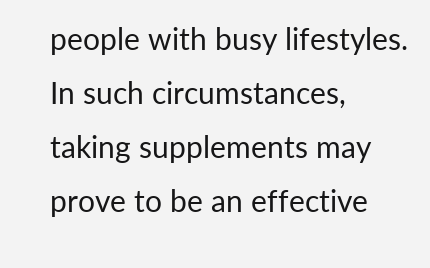people with busy lifestyles. In such circumstances, taking supplements may prove to be an effective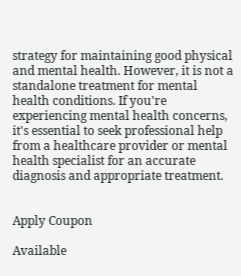strategy for maintaining good physical and mental health. However, it is not a standalone treatment for mental health conditions. If you're experiencing mental health concerns, it's essential to seek professional help from a healthcare provider or mental health specialist for an accurate diagnosis and appropriate treatment.


Apply Coupon

Available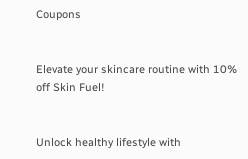Coupons


Elevate your skincare routine with 10% off Skin Fuel!


Unlock healthy lifestyle with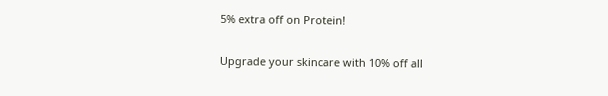5% extra off on Protein!


Upgrade your skincare with 10% off all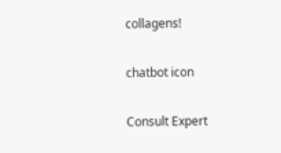collagens!

chatbot icon

Consult Expert